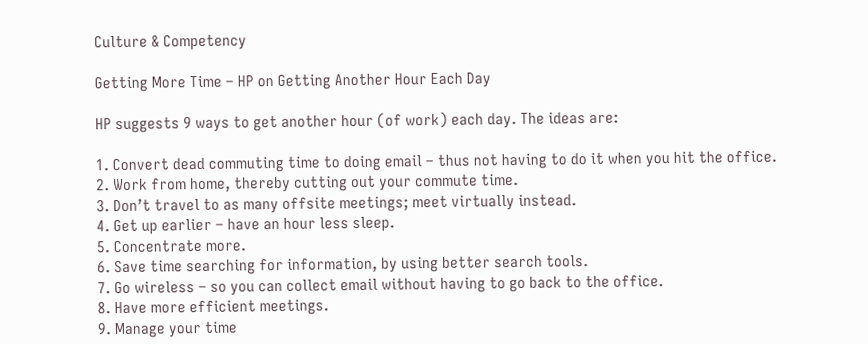Culture & Competency

Getting More Time – HP on Getting Another Hour Each Day

HP suggests 9 ways to get another hour (of work) each day. The ideas are:

1. Convert dead commuting time to doing email – thus not having to do it when you hit the office.
2. Work from home, thereby cutting out your commute time.
3. Don’t travel to as many offsite meetings; meet virtually instead.
4. Get up earlier – have an hour less sleep.
5. Concentrate more.
6. Save time searching for information, by using better search tools.
7. Go wireless – so you can collect email without having to go back to the office.
8. Have more efficient meetings.
9. Manage your time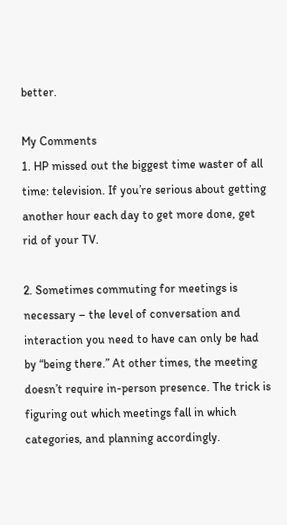better.

My Comments
1. HP missed out the biggest time waster of all time: television. If you’re serious about getting another hour each day to get more done, get rid of your TV.

2. Sometimes commuting for meetings is necessary – the level of conversation and interaction you need to have can only be had by “being there.” At other times, the meeting doesn’t require in-person presence. The trick is figuring out which meetings fall in which categories, and planning accordingly.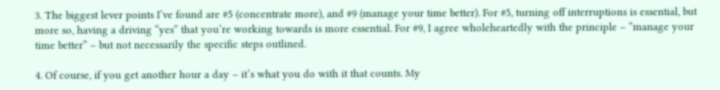3. The biggest lever points I’ve found are #5 (concentrate more), and #9 (manage your time better). For #5, turning off interruptions is essential, but more so, having a driving “yes” that you’re working towards is more essential. For #9, I agree wholeheartedly with the principle – “manage your time better” – but not necessarily the specific steps outlined.

4. Of course, if you get another hour a day – it’s what you do with it that counts. My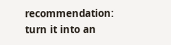recommendation: turn it into an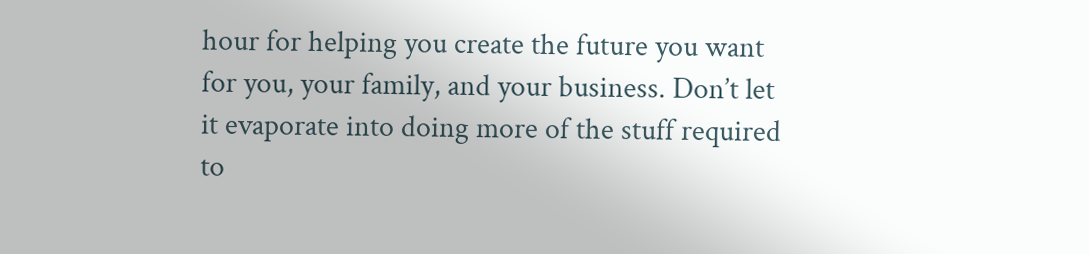hour for helping you create the future you want for you, your family, and your business. Don’t let it evaporate into doing more of the stuff required to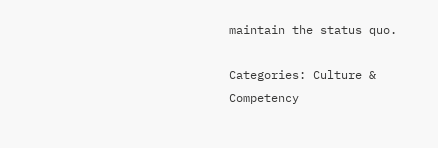maintain the status quo.

Categories: Culture & Competency